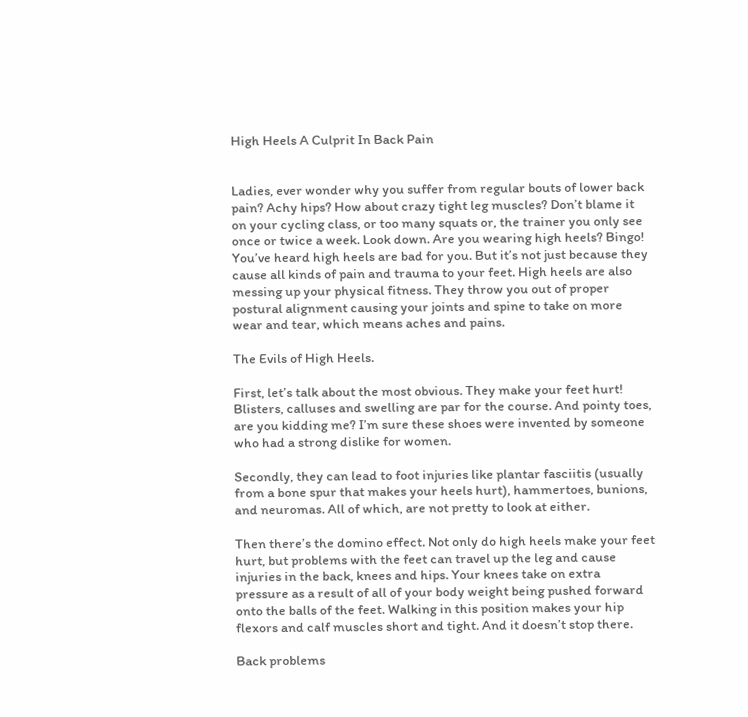High Heels A Culprit In Back Pain


Ladies, ever wonder why you suffer from regular bouts of lower back pain? Achy hips? How about crazy tight leg muscles? Don’t blame it on your cycling class, or too many squats or, the trainer you only see once or twice a week. Look down. Are you wearing high heels? Bingo! You’ve heard high heels are bad for you. But it’s not just because they cause all kinds of pain and trauma to your feet. High heels are also messing up your physical fitness. They throw you out of proper postural alignment causing your joints and spine to take on more wear and tear, which means aches and pains.

The Evils of High Heels.

First, let’s talk about the most obvious. They make your feet hurt! Blisters, calluses and swelling are par for the course. And pointy toes, are you kidding me? I’m sure these shoes were invented by someone who had a strong dislike for women.

Secondly, they can lead to foot injuries like plantar fasciitis (usually from a bone spur that makes your heels hurt), hammertoes, bunions, and neuromas. All of which, are not pretty to look at either.

Then there’s the domino effect. Not only do high heels make your feet hurt, but problems with the feet can travel up the leg and cause injuries in the back, knees and hips. Your knees take on extra pressure as a result of all of your body weight being pushed forward onto the balls of the feet. Walking in this position makes your hip flexors and calf muscles short and tight. And it doesn’t stop there.

Back problems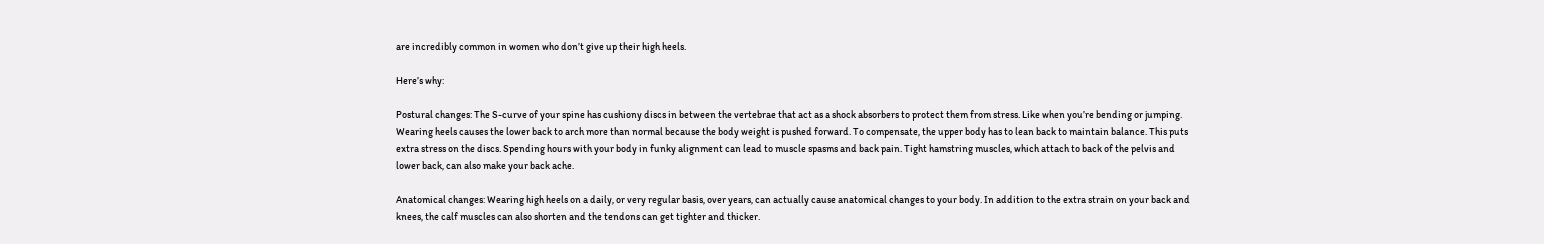are incredibly common in women who don’t give up their high heels.

Here’s why:

Postural changes: The S-curve of your spine has cushiony discs in between the vertebrae that act as a shock absorbers to protect them from stress. Like when you’re bending or jumping. Wearing heels causes the lower back to arch more than normal because the body weight is pushed forward. To compensate, the upper body has to lean back to maintain balance. This puts extra stress on the discs. Spending hours with your body in funky alignment can lead to muscle spasms and back pain. Tight hamstring muscles, which attach to back of the pelvis and lower back, can also make your back ache.

Anatomical changes: Wearing high heels on a daily, or very regular basis, over years, can actually cause anatomical changes to your body. In addition to the extra strain on your back and knees, the calf muscles can also shorten and the tendons can get tighter and thicker.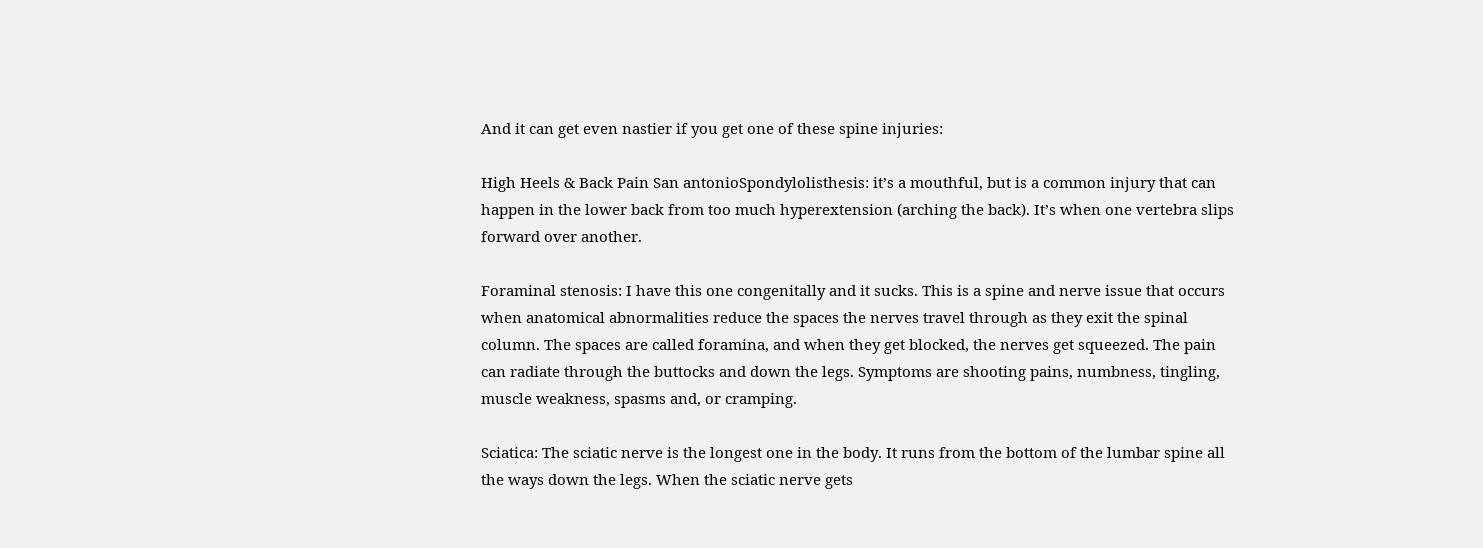And it can get even nastier if you get one of these spine injuries:

High Heels & Back Pain San antonioSpondylolisthesis: it’s a mouthful, but is a common injury that can happen in the lower back from too much hyperextension (arching the back). It’s when one vertebra slips forward over another.

Foraminal stenosis: I have this one congenitally and it sucks. This is a spine and nerve issue that occurs when anatomical abnormalities reduce the spaces the nerves travel through as they exit the spinal column. The spaces are called foramina, and when they get blocked, the nerves get squeezed. The pain can radiate through the buttocks and down the legs. Symptoms are shooting pains, numbness, tingling, muscle weakness, spasms and, or cramping.

Sciatica: The sciatic nerve is the longest one in the body. It runs from the bottom of the lumbar spine all the ways down the legs. When the sciatic nerve gets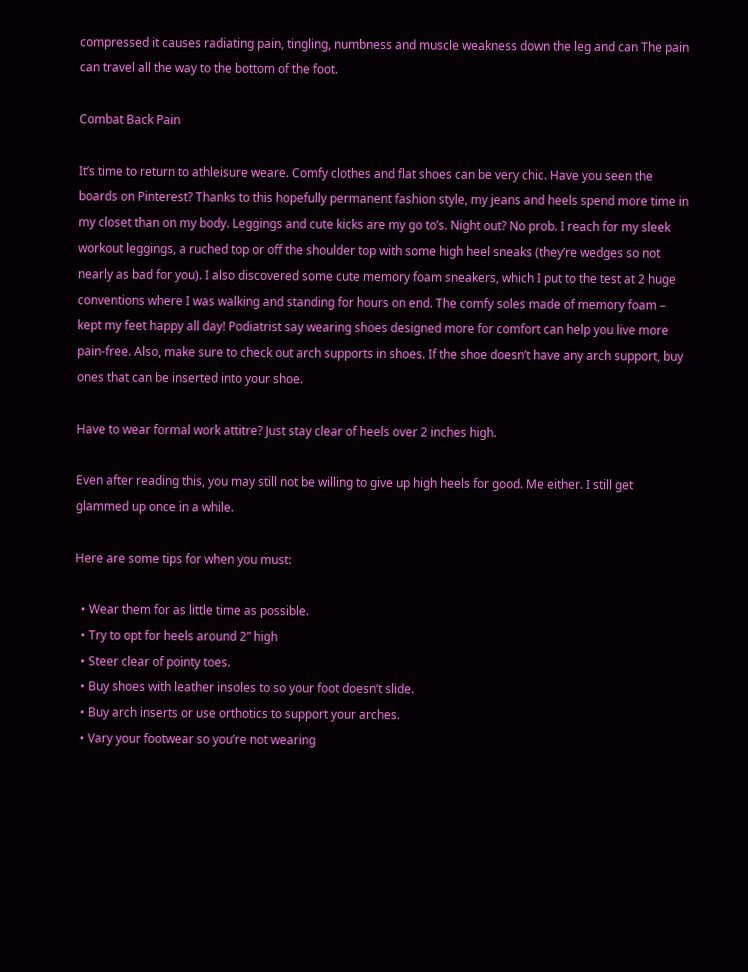compressed it causes radiating pain, tingling, numbness and muscle weakness down the leg and can The pain can travel all the way to the bottom of the foot.

Combat Back Pain

It’s time to return to athleisure weare. Comfy clothes and flat shoes can be very chic. Have you seen the boards on Pinterest? Thanks to this hopefully permanent fashion style, my jeans and heels spend more time in my closet than on my body. Leggings and cute kicks are my go to’s. Night out? No prob. I reach for my sleek workout leggings, a ruched top or off the shoulder top with some high heel sneaks (they’re wedges so not nearly as bad for you). I also discovered some cute memory foam sneakers, which I put to the test at 2 huge conventions where I was walking and standing for hours on end. The comfy soles made of memory foam – kept my feet happy all day! Podiatrist say wearing shoes designed more for comfort can help you live more pain-free. Also, make sure to check out arch supports in shoes. If the shoe doesn’t have any arch support, buy ones that can be inserted into your shoe.

Have to wear formal work attitre? Just stay clear of heels over 2 inches high.

Even after reading this, you may still not be willing to give up high heels for good. Me either. I still get glammed up once in a while.

Here are some tips for when you must:

  • Wear them for as little time as possible.
  • Try to opt for heels around 2” high
  • Steer clear of pointy toes.
  • Buy shoes with leather insoles to so your foot doesn’t slide.
  • Buy arch inserts or use orthotics to support your arches.
  • Vary your footwear so you’re not wearing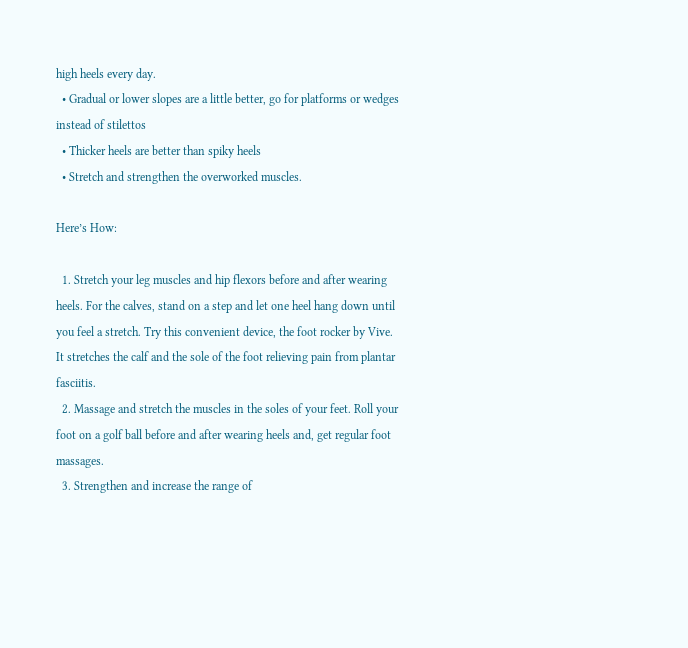high heels every day.
  • Gradual or lower slopes are a little better, go for platforms or wedges instead of stilettos
  • Thicker heels are better than spiky heels
  • Stretch and strengthen the overworked muscles.

Here’s How:

  1. Stretch your leg muscles and hip flexors before and after wearing heels. For the calves, stand on a step and let one heel hang down until you feel a stretch. Try this convenient device, the foot rocker by Vive. It stretches the calf and the sole of the foot relieving pain from plantar fasciitis.
  2. Massage and stretch the muscles in the soles of your feet. Roll your foot on a golf ball before and after wearing heels and, get regular foot massages.
  3. Strengthen and increase the range of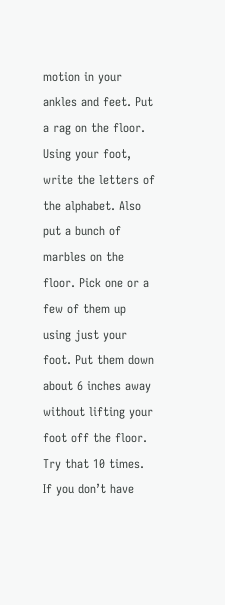motion in your ankles and feet. Put a rag on the floor. Using your foot, write the letters of the alphabet. Also put a bunch of marbles on the floor. Pick one or a few of them up using just your foot. Put them down about 6 inches away without lifting your foot off the floor. Try that 10 times. If you don’t have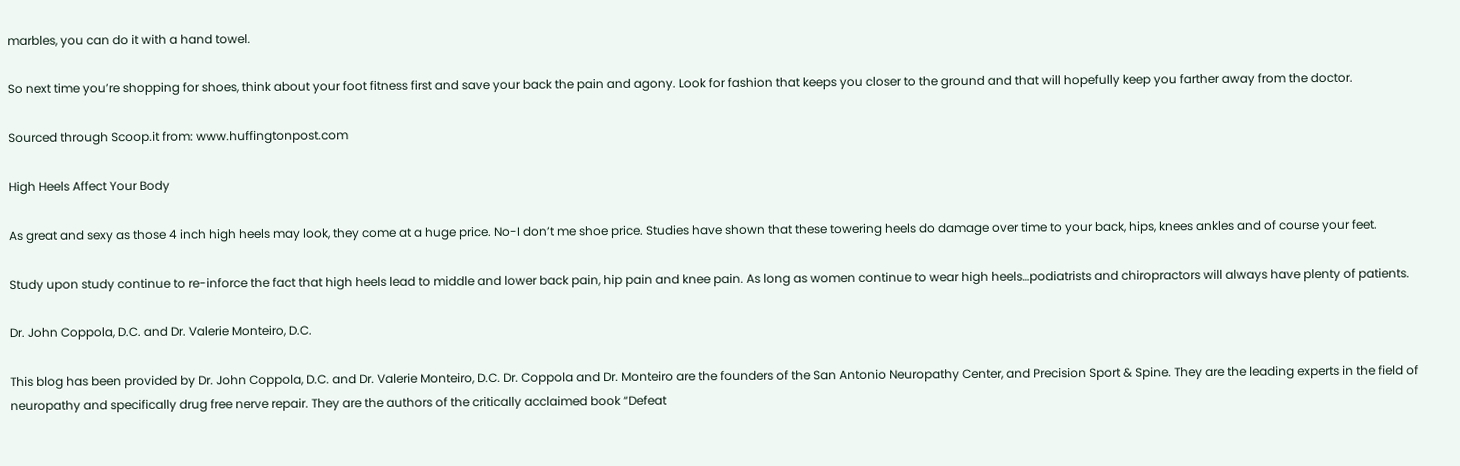marbles, you can do it with a hand towel.

So next time you’re shopping for shoes, think about your foot fitness first and save your back the pain and agony. Look for fashion that keeps you closer to the ground and that will hopefully keep you farther away from the doctor.

Sourced through Scoop.it from: www.huffingtonpost.com

High Heels Affect Your Body

As great and sexy as those 4 inch high heels may look, they come at a huge price. No-I don’t me shoe price. Studies have shown that these towering heels do damage over time to your back, hips, knees ankles and of course your feet.

Study upon study continue to re-inforce the fact that high heels lead to middle and lower back pain, hip pain and knee pain. As long as women continue to wear high heels…podiatrists and chiropractors will always have plenty of patients.

Dr. John Coppola, D.C. and Dr. Valerie Monteiro, D.C.

This blog has been provided by Dr. John Coppola, D.C. and Dr. Valerie Monteiro, D.C. Dr. Coppola and Dr. Monteiro are the founders of the San Antonio Neuropathy Center, and Precision Sport & Spine. They are the leading experts in the field of neuropathy and specifically drug free nerve repair. They are the authors of the critically acclaimed book “Defeat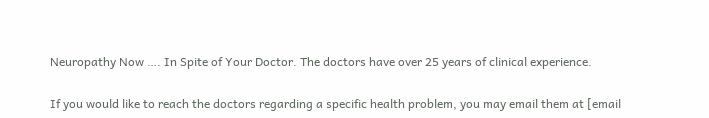Neuropathy Now …. In Spite of Your Doctor. The doctors have over 25 years of clinical experience.

If you would like to reach the doctors regarding a specific health problem, you may email them at [email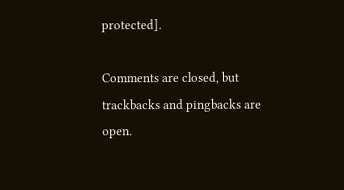protected].

Comments are closed, but trackbacks and pingbacks are open.